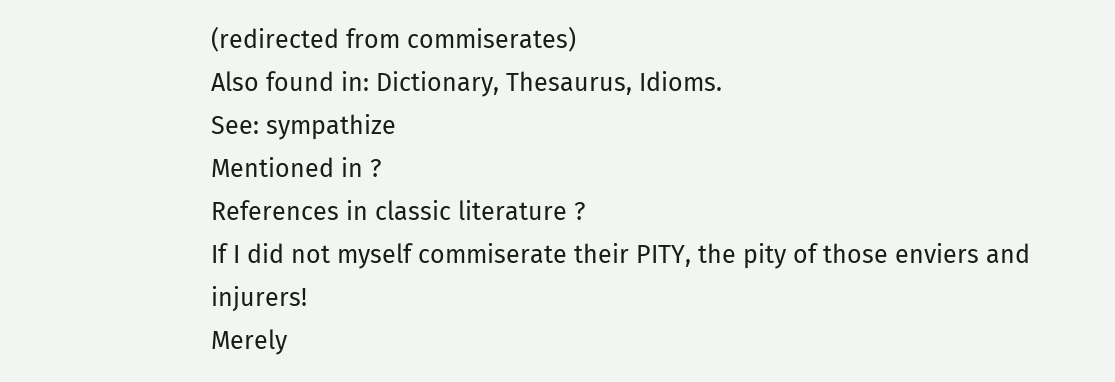(redirected from commiserates)
Also found in: Dictionary, Thesaurus, Idioms.
See: sympathize
Mentioned in ?
References in classic literature ?
If I did not myself commiserate their PITY, the pity of those enviers and injurers!
Merely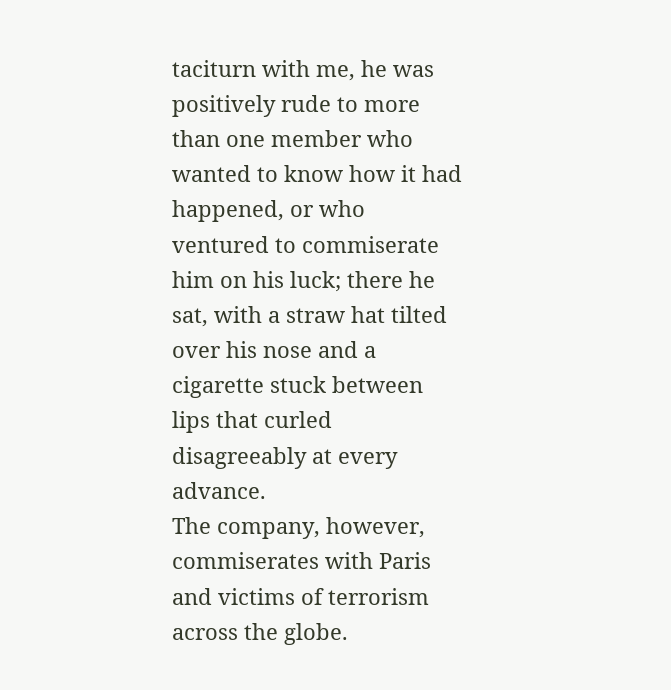taciturn with me, he was positively rude to more than one member who wanted to know how it had happened, or who ventured to commiserate him on his luck; there he sat, with a straw hat tilted over his nose and a cigarette stuck between lips that curled disagreeably at every advance.
The company, however, commiserates with Paris and victims of terrorism across the globe.